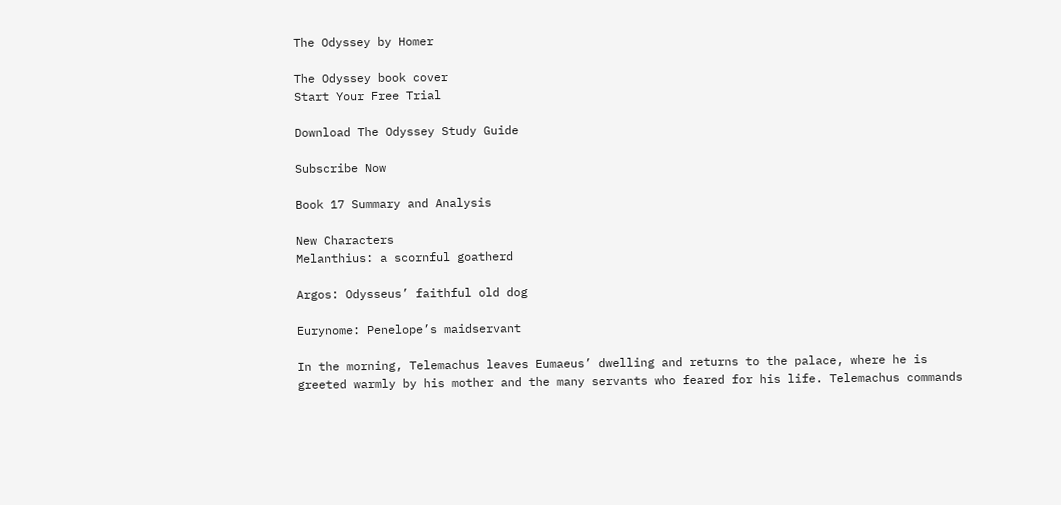The Odyssey by Homer

The Odyssey book cover
Start Your Free Trial

Download The Odyssey Study Guide

Subscribe Now

Book 17 Summary and Analysis

New Characters
Melanthius: a scornful goatherd

Argos: Odysseus’ faithful old dog

Eurynome: Penelope’s maidservant

In the morning, Telemachus leaves Eumaeus’ dwelling and returns to the palace, where he is greeted warmly by his mother and the many servants who feared for his life. Telemachus commands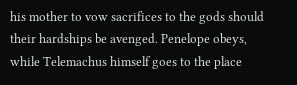his mother to vow sacrifices to the gods should their hardships be avenged. Penelope obeys, while Telemachus himself goes to the place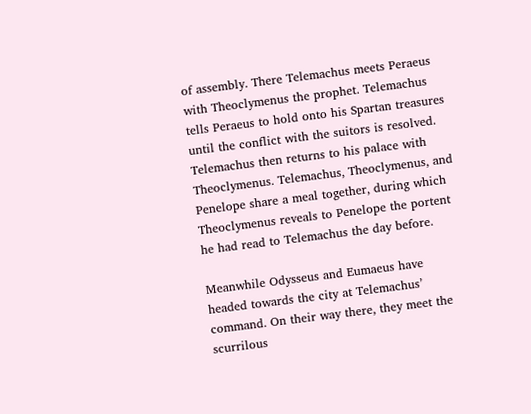of assembly. There Telemachus meets Peraeus with Theoclymenus the prophet. Telemachus tells Peraeus to hold onto his Spartan treasures until the conflict with the suitors is resolved. Telemachus then returns to his palace with Theoclymenus. Telemachus, Theoclymenus, and Penelope share a meal together, during which Theoclymenus reveals to Penelope the portent he had read to Telemachus the day before.

Meanwhile Odysseus and Eumaeus have headed towards the city at Telemachus’ command. On their way there, they meet the scurrilous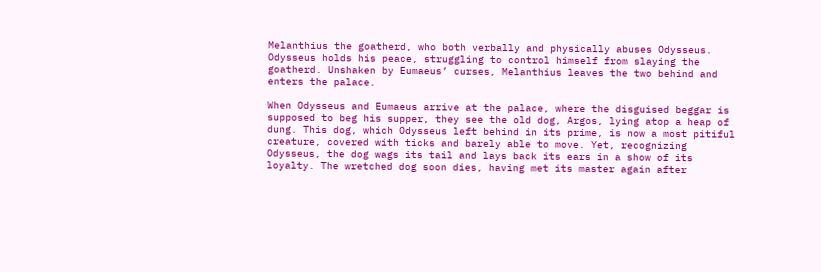Melanthius the goatherd, who both verbally and physically abuses Odysseus. Odysseus holds his peace, struggling to control himself from slaying the goatherd. Unshaken by Eumaeus’ curses, Melanthius leaves the two behind and enters the palace.

When Odysseus and Eumaeus arrive at the palace, where the disguised beggar is supposed to beg his supper, they see the old dog, Argos, lying atop a heap of dung. This dog, which Odysseus left behind in its prime, is now a most pitiful creature, covered with ticks and barely able to move. Yet, recognizing Odysseus, the dog wags its tail and lays back its ears in a show of its loyalty. The wretched dog soon dies, having met its master again after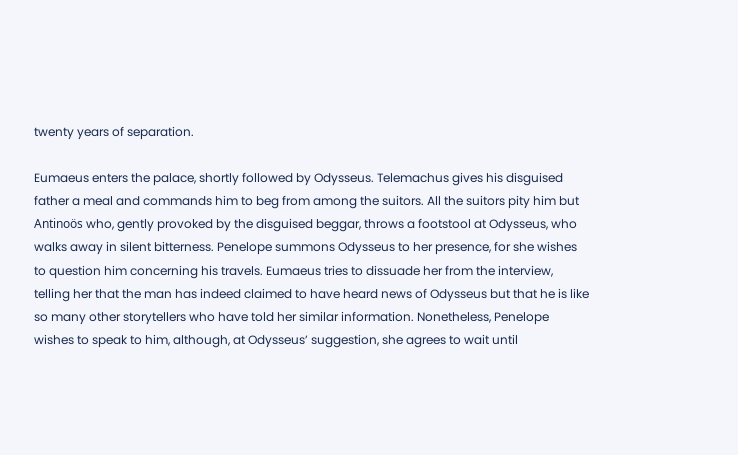twenty years of separation.

Eumaeus enters the palace, shortly followed by Odysseus. Telemachus gives his disguised father a meal and commands him to beg from among the suitors. All the suitors pity him but Antinoös who, gently provoked by the disguised beggar, throws a footstool at Odysseus, who walks away in silent bitterness. Penelope summons Odysseus to her presence, for she wishes to question him concerning his travels. Eumaeus tries to dissuade her from the interview, telling her that the man has indeed claimed to have heard news of Odysseus but that he is like so many other storytellers who have told her similar information. Nonetheless, Penelope wishes to speak to him, although, at Odysseus’ suggestion, she agrees to wait until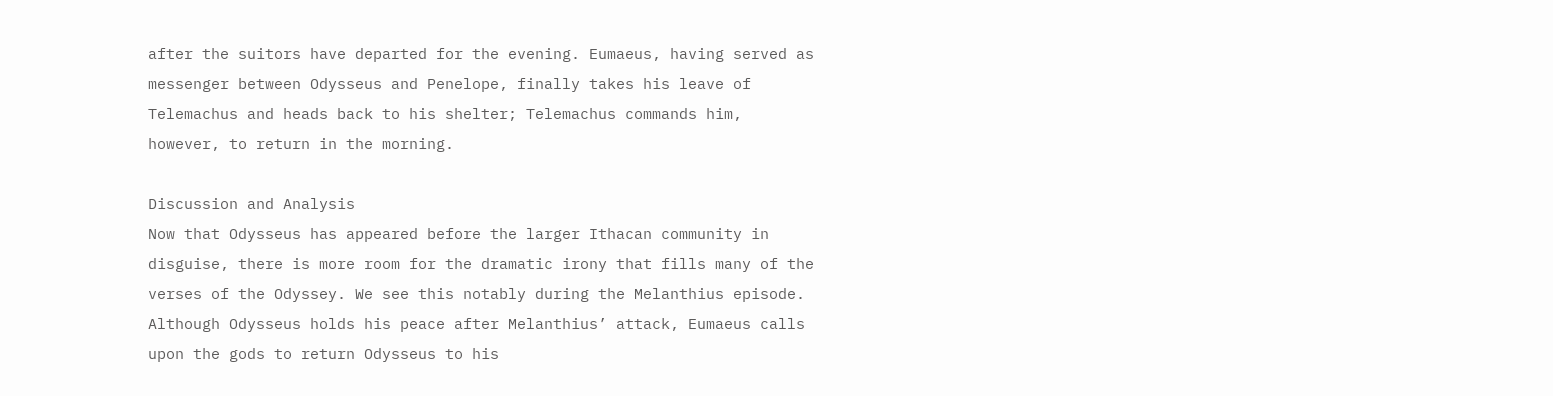after the suitors have departed for the evening. Eumaeus, having served as messenger between Odysseus and Penelope, finally takes his leave of Telemachus and heads back to his shelter; Telemachus commands him, however, to return in the morning.

Discussion and Analysis
Now that Odysseus has appeared before the larger Ithacan community in disguise, there is more room for the dramatic irony that fills many of the verses of the Odyssey. We see this notably during the Melanthius episode. Although Odysseus holds his peace after Melanthius’ attack, Eumaeus calls upon the gods to return Odysseus to his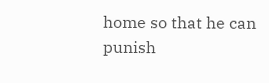home so that he can punish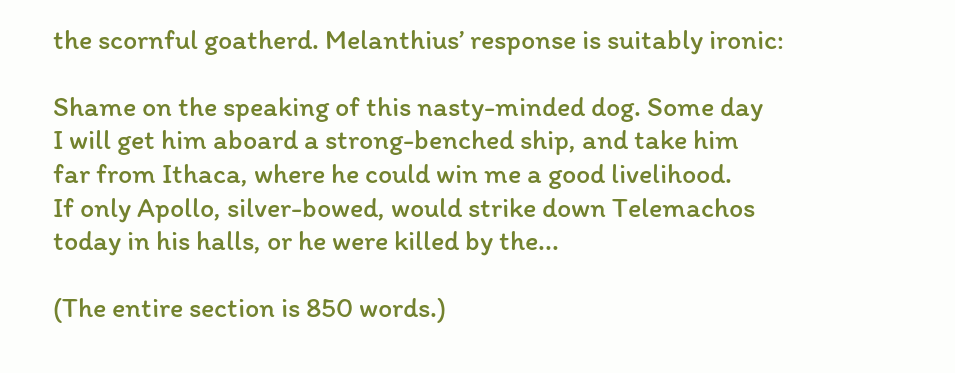the scornful goatherd. Melanthius’ response is suitably ironic:

Shame on the speaking of this nasty-minded dog. Some day
I will get him aboard a strong-benched ship, and take him
far from Ithaca, where he could win me a good livelihood.
If only Apollo, silver-bowed, would strike down Telemachos
today in his halls, or he were killed by the...

(The entire section is 850 words.)